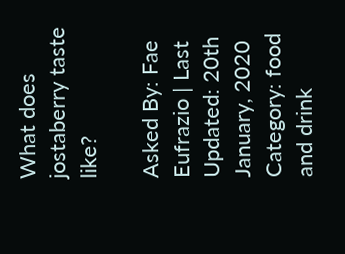What does jostaberry taste like?

Asked By: Fae Eufrazio | Last Updated: 20th January, 2020
Category: food and drink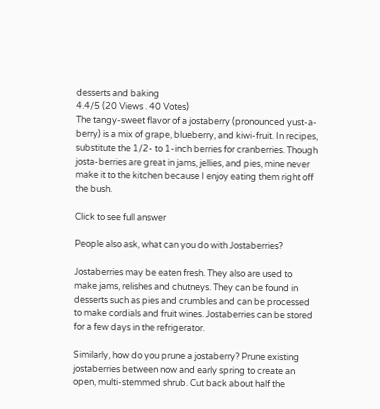desserts and baking
4.4/5 (20 Views . 40 Votes)
The tangy-sweet flavor of a jostaberry (pronounced yust-a-berry) is a mix of grape, blueberry, and kiwi-fruit. In recipes, substitute the 1/2- to 1-inch berries for cranberries. Though josta-berries are great in jams, jellies, and pies, mine never make it to the kitchen because I enjoy eating them right off the bush.

Click to see full answer

People also ask, what can you do with Jostaberries?

Jostaberries may be eaten fresh. They also are used to make jams, relishes and chutneys. They can be found in desserts such as pies and crumbles and can be processed to make cordials and fruit wines. Jostaberries can be stored for a few days in the refrigerator.

Similarly, how do you prune a jostaberry? Prune existing jostaberries between now and early spring to create an open, multi-stemmed shrub. Cut back about half the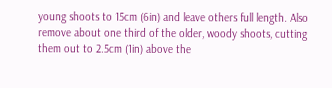young shoots to 15cm (6in) and leave others full length. Also remove about one third of the older, woody shoots, cutting them out to 2.5cm (1in) above the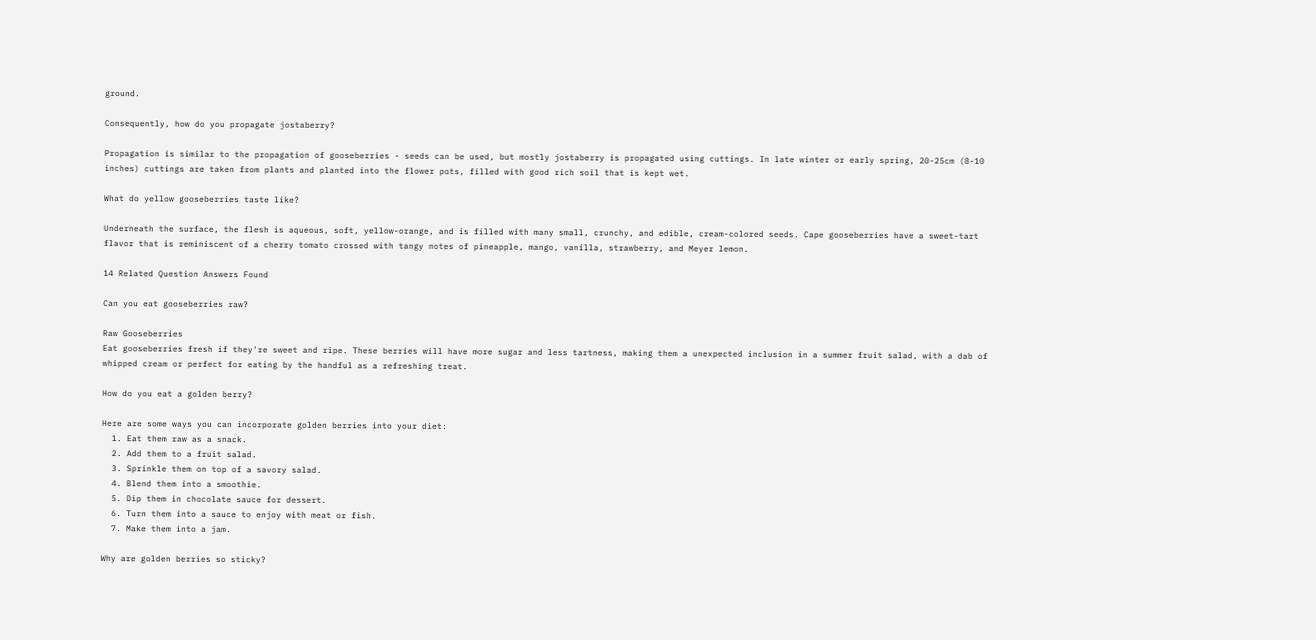ground.

Consequently, how do you propagate jostaberry?

Propagation is similar to the propagation of gooseberries - seeds can be used, but mostly jostaberry is propagated using cuttings. In late winter or early spring, 20-25cm (8-10 inches) cuttings are taken from plants and planted into the flower pots, filled with good rich soil that is kept wet.

What do yellow gooseberries taste like?

Underneath the surface, the flesh is aqueous, soft, yellow-orange, and is filled with many small, crunchy, and edible, cream-colored seeds. Cape gooseberries have a sweet-tart flavor that is reminiscent of a cherry tomato crossed with tangy notes of pineapple, mango, vanilla, strawberry, and Meyer lemon.

14 Related Question Answers Found

Can you eat gooseberries raw?

Raw Gooseberries
Eat gooseberries fresh if they're sweet and ripe. These berries will have more sugar and less tartness, making them a unexpected inclusion in a summer fruit salad, with a dab of whipped cream or perfect for eating by the handful as a refreshing treat.

How do you eat a golden berry?

Here are some ways you can incorporate golden berries into your diet:
  1. Eat them raw as a snack.
  2. Add them to a fruit salad.
  3. Sprinkle them on top of a savory salad.
  4. Blend them into a smoothie.
  5. Dip them in chocolate sauce for dessert.
  6. Turn them into a sauce to enjoy with meat or fish.
  7. Make them into a jam.

Why are golden berries so sticky?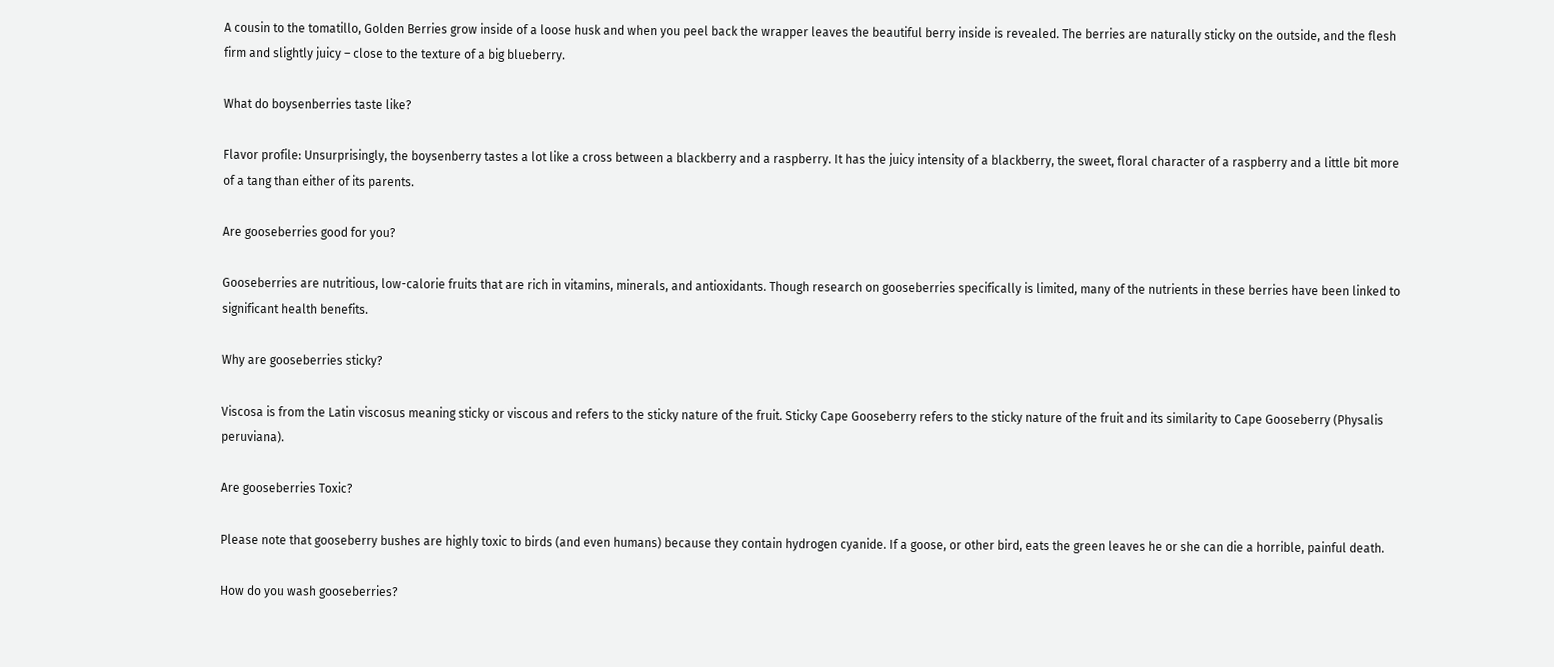A cousin to the tomatillo, Golden Berries grow inside of a loose husk and when you peel back the wrapper leaves the beautiful berry inside is revealed. The berries are naturally sticky on the outside, and the flesh firm and slightly juicy – close to the texture of a big blueberry.

What do boysenberries taste like?

Flavor profile: Unsurprisingly, the boysenberry tastes a lot like a cross between a blackberry and a raspberry. It has the juicy intensity of a blackberry, the sweet, floral character of a raspberry and a little bit more of a tang than either of its parents.

Are gooseberries good for you?

Gooseberries are nutritious, low-calorie fruits that are rich in vitamins, minerals, and antioxidants. Though research on gooseberries specifically is limited, many of the nutrients in these berries have been linked to significant health benefits.

Why are gooseberries sticky?

Viscosa is from the Latin viscosus meaning sticky or viscous and refers to the sticky nature of the fruit. Sticky Cape Gooseberry refers to the sticky nature of the fruit and its similarity to Cape Gooseberry (Physalis peruviana).

Are gooseberries Toxic?

Please note that gooseberry bushes are highly toxic to birds (and even humans) because they contain hydrogen cyanide. If a goose, or other bird, eats the green leaves he or she can die a horrible, painful death.

How do you wash gooseberries?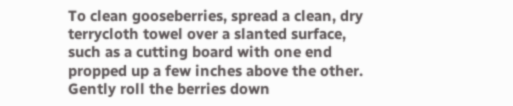To clean gooseberries, spread a clean, dry terrycloth towel over a slanted surface, such as a cutting board with one end propped up a few inches above the other. Gently roll the berries down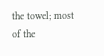the towel; most of the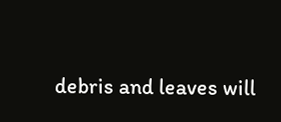debris and leaves will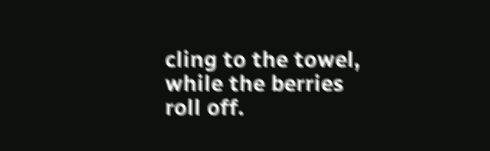cling to the towel, while the berries roll off.